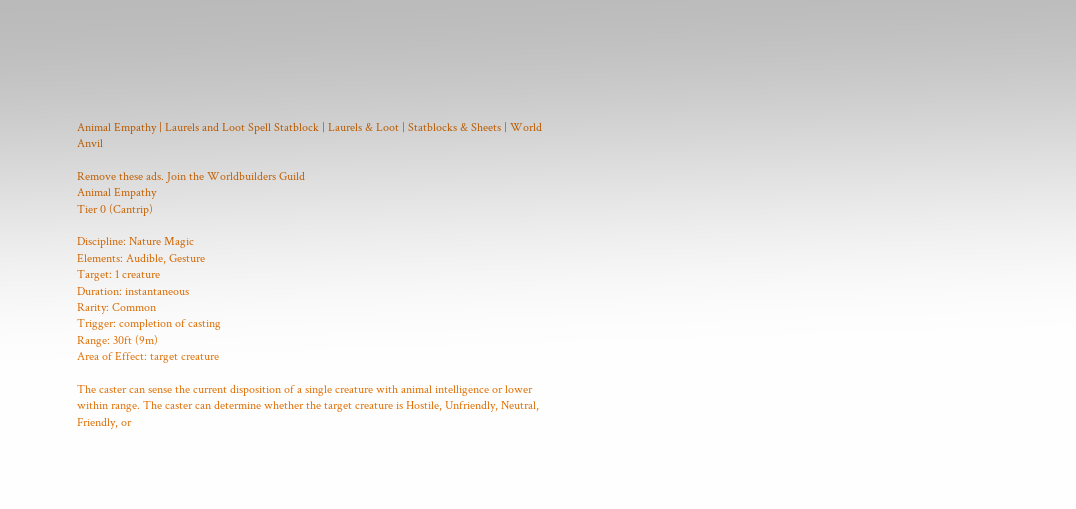Animal Empathy | Laurels and Loot Spell Statblock | Laurels & Loot | Statblocks & Sheets | World Anvil

Remove these ads. Join the Worldbuilders Guild
Animal Empathy
Tier 0 (Cantrip)

Discipline: Nature Magic
Elements: Audible, Gesture
Target: 1 creature
Duration: instantaneous
Rarity: Common
Trigger: completion of casting
Range: 30ft (9m)
Area of Effect: target creature

The caster can sense the current disposition of a single creature with animal intelligence or lower within range. The caster can determine whether the target creature is Hostile, Unfriendly, Neutral, Friendly, or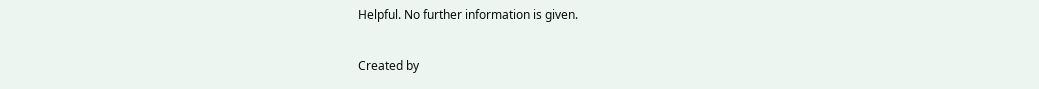Helpful. No further information is given.

Created by